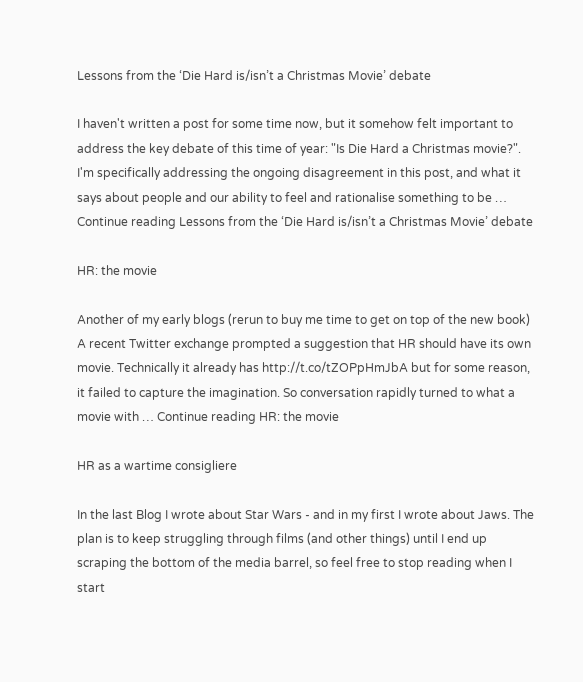Lessons from the ‘Die Hard is/isn’t a Christmas Movie’ debate

I haven't written a post for some time now, but it somehow felt important to address the key debate of this time of year: "Is Die Hard a Christmas movie?". I'm specifically addressing the ongoing disagreement in this post, and what it says about people and our ability to feel and rationalise something to be … Continue reading Lessons from the ‘Die Hard is/isn’t a Christmas Movie’ debate

HR: the movie

Another of my early blogs (rerun to buy me time to get on top of the new book) A recent Twitter exchange prompted a suggestion that HR should have its own movie. Technically it already has http://t.co/tZOPpHmJbA but for some reason, it failed to capture the imagination. So conversation rapidly turned to what a movie with … Continue reading HR: the movie

HR as a wartime consigliere

In the last Blog I wrote about Star Wars - and in my first I wrote about Jaws. The plan is to keep struggling through films (and other things) until I end up scraping the bottom of the media barrel, so feel free to stop reading when I start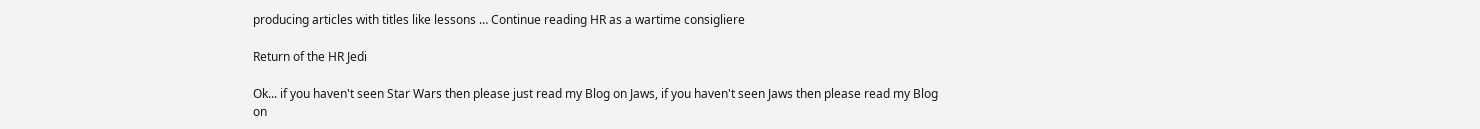producing articles with titles like lessons … Continue reading HR as a wartime consigliere

Return of the HR Jedi

Ok... if you haven't seen Star Wars then please just read my Blog on Jaws, if you haven't seen Jaws then please read my Blog on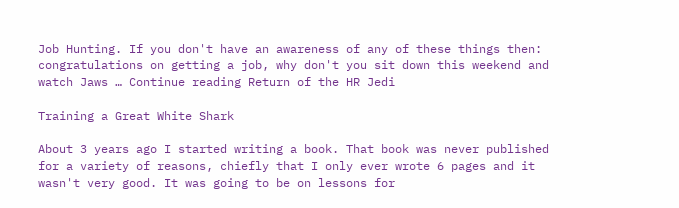Job Hunting. If you don't have an awareness of any of these things then: congratulations on getting a job, why don't you sit down this weekend and watch Jaws … Continue reading Return of the HR Jedi

Training a Great White Shark

About 3 years ago I started writing a book. That book was never published for a variety of reasons, chiefly that I only ever wrote 6 pages and it wasn't very good. It was going to be on lessons for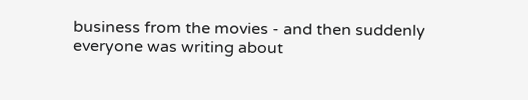business from the movies - and then suddenly everyone was writing about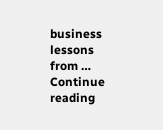business lessons from … Continue reading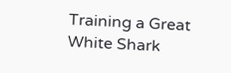Training a Great White Shark